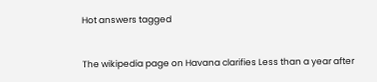Hot answers tagged


The wikipedia page on Havana clarifies Less than a year after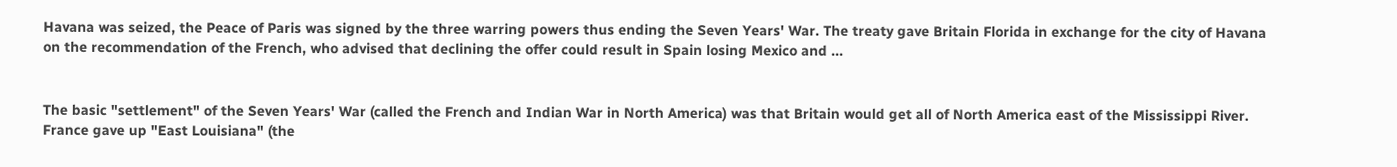Havana was seized, the Peace of Paris was signed by the three warring powers thus ending the Seven Years' War. The treaty gave Britain Florida in exchange for the city of Havana on the recommendation of the French, who advised that declining the offer could result in Spain losing Mexico and ...


The basic "settlement" of the Seven Years' War (called the French and Indian War in North America) was that Britain would get all of North America east of the Mississippi River. France gave up "East Louisiana" (the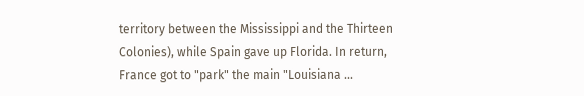territory between the Mississippi and the Thirteen Colonies), while Spain gave up Florida. In return, France got to "park" the main "Louisiana ...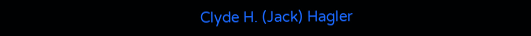Clyde H. (Jack) Hagler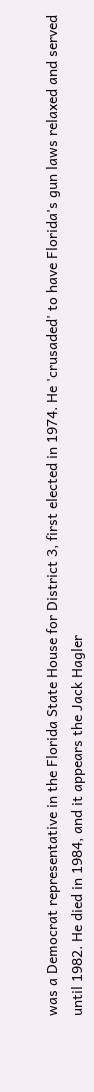was a Democrat representative in the Florida State House for District 3, first elected in 1974. He 'crusaded' to have Florida's gun laws relaxed and served until 1982. He died in 1984, and it appears the Jack Hagler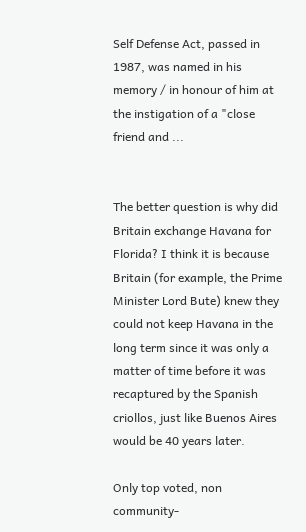Self Defense Act, passed in 1987, was named in his memory / in honour of him at the instigation of a "close friend and ...


The better question is why did Britain exchange Havana for Florida? I think it is because Britain (for example, the Prime Minister Lord Bute) knew they could not keep Havana in the long term since it was only a matter of time before it was recaptured by the Spanish criollos, just like Buenos Aires would be 40 years later.

Only top voted, non community-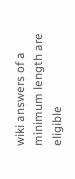wiki answers of a minimum length are eligible